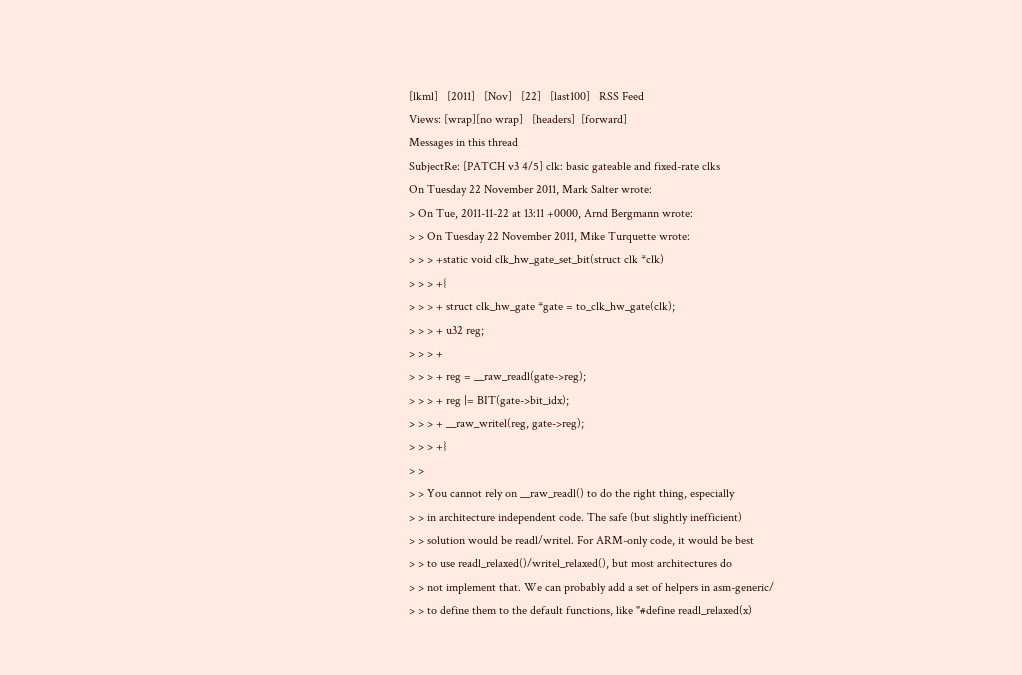[lkml]   [2011]   [Nov]   [22]   [last100]   RSS Feed
Views: [wrap][no wrap]   [headers]  [forward]
Messages in this thread
SubjectRe: [PATCH v3 4/5] clk: basic gateable and fixed-rate clks
On Tuesday 22 November 2011, Mark Salter wrote:
> On Tue, 2011-11-22 at 13:11 +0000, Arnd Bergmann wrote:
> > On Tuesday 22 November 2011, Mike Turquette wrote:
> > > +static void clk_hw_gate_set_bit(struct clk *clk)
> > > +{
> > > + struct clk_hw_gate *gate = to_clk_hw_gate(clk);
> > > + u32 reg;
> > > +
> > > + reg = __raw_readl(gate->reg);
> > > + reg |= BIT(gate->bit_idx);
> > > + __raw_writel(reg, gate->reg);
> > > +}
> >
> > You cannot rely on __raw_readl() to do the right thing, especially
> > in architecture independent code. The safe (but slightly inefficient)
> > solution would be readl/writel. For ARM-only code, it would be best
> > to use readl_relaxed()/writel_relaxed(), but most architectures do
> > not implement that. We can probably add a set of helpers in asm-generic/
> > to define them to the default functions, like "#define readl_relaxed(x)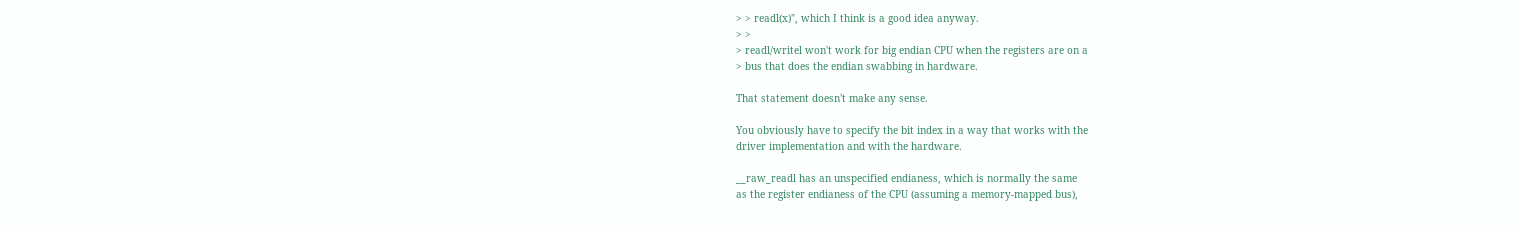> > readl(x)", which I think is a good idea anyway.
> >
> readl/writel won't work for big endian CPU when the registers are on a
> bus that does the endian swabbing in hardware.

That statement doesn't make any sense.

You obviously have to specify the bit index in a way that works with the
driver implementation and with the hardware.

__raw_readl has an unspecified endianess, which is normally the same
as the register endianess of the CPU (assuming a memory-mapped bus),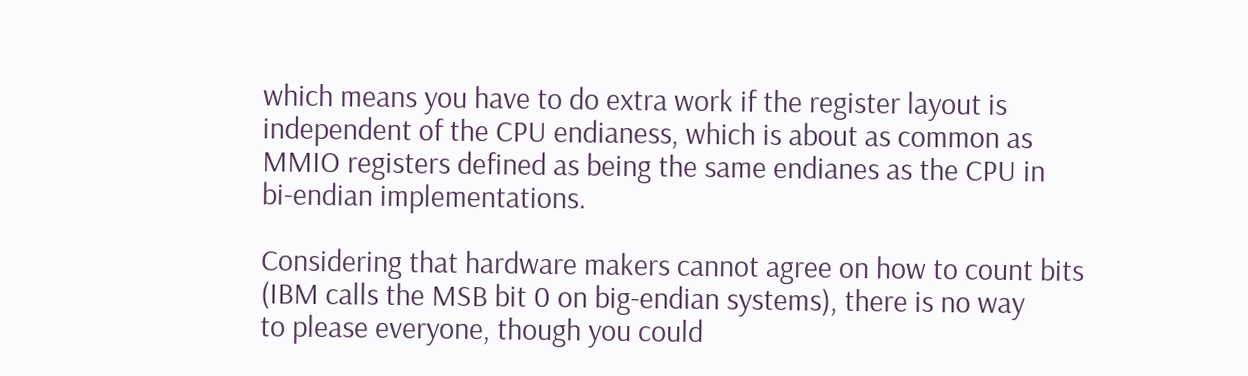which means you have to do extra work if the register layout is
independent of the CPU endianess, which is about as common as
MMIO registers defined as being the same endianes as the CPU in
bi-endian implementations.

Considering that hardware makers cannot agree on how to count bits
(IBM calls the MSB bit 0 on big-endian systems), there is no way
to please everyone, though you could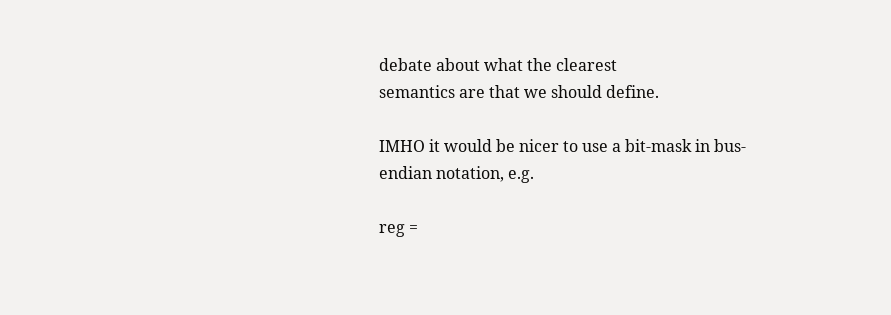debate about what the clearest
semantics are that we should define.

IMHO it would be nicer to use a bit-mask in bus-endian notation, e.g.

reg =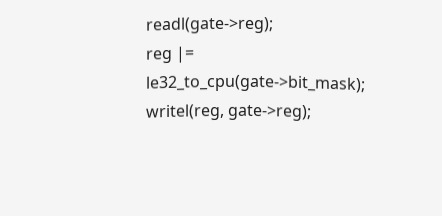readl(gate->reg);
reg |= le32_to_cpu(gate->bit_mask);
writel(reg, gate->reg);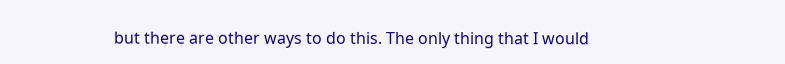but there are other ways to do this. The only thing that I would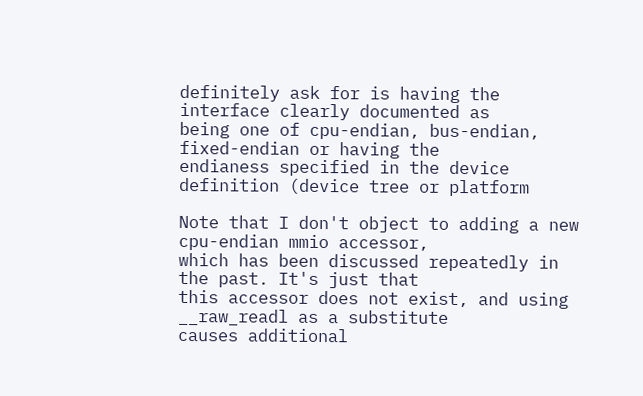definitely ask for is having the interface clearly documented as
being one of cpu-endian, bus-endian, fixed-endian or having the
endianess specified in the device definition (device tree or platform

Note that I don't object to adding a new cpu-endian mmio accessor,
which has been discussed repeatedly in the past. It's just that
this accessor does not exist, and using __raw_readl as a substitute
causes additional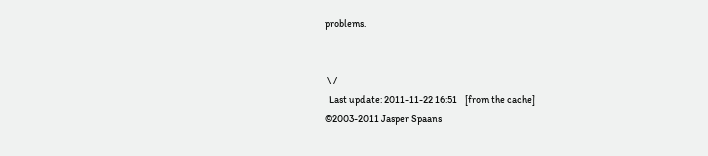problems.


 \ /
  Last update: 2011-11-22 16:51    [from the cache]
©2003-2011 Jasper Spaans